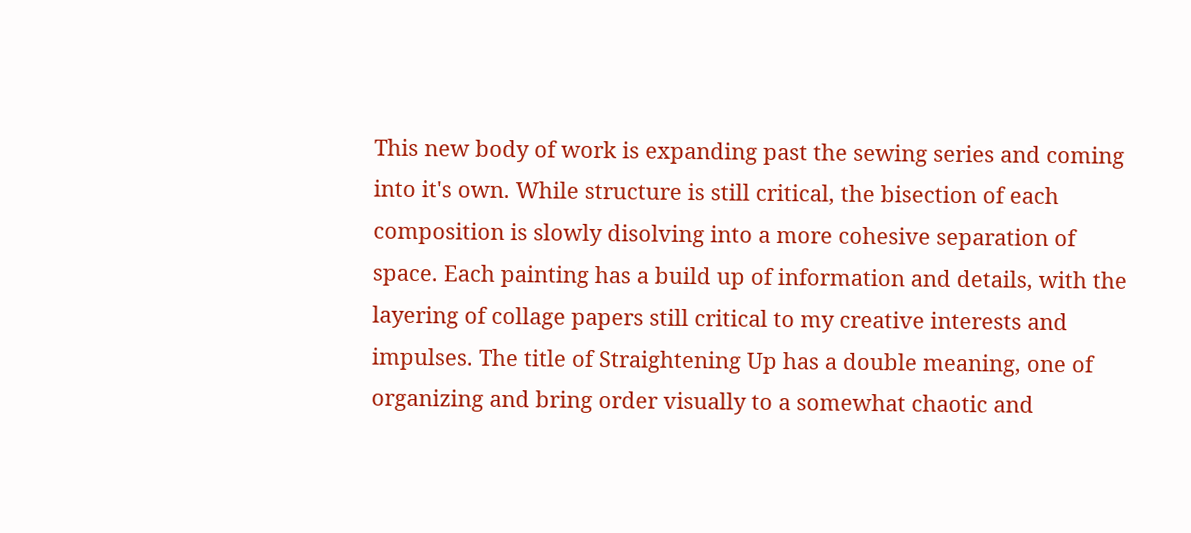This new body of work is expanding past the sewing series and coming into it's own. While structure is still critical, the bisection of each composition is slowly disolving into a more cohesive separation of space. Each painting has a build up of information and details, with the layering of collage papers still critical to my creative interests and impulses. The title of Straightening Up has a double meaning, one of organizing and bring order visually to a somewhat chaotic and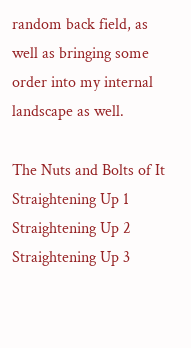random back field, as well as bringing some order into my internal landscape as well.

The Nuts and Bolts of It
Straightening Up 1
Straightening Up 2
Straightening Up 3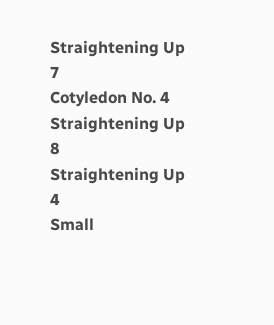Straightening Up 7
Cotyledon No. 4
Straightening Up 8
Straightening Up 4
Small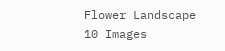Flower Landscape
10 Images